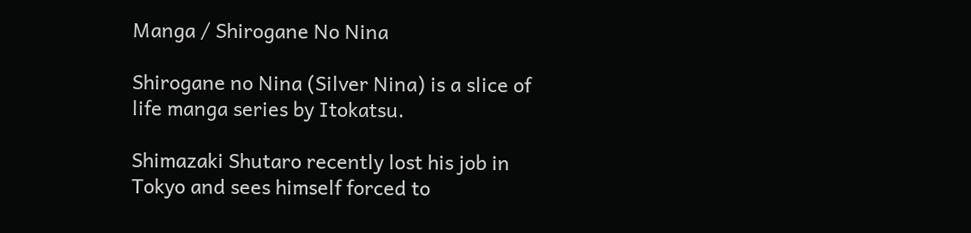Manga / Shirogane No Nina

Shirogane no Nina (Silver Nina) is a slice of life manga series by Itokatsu.

Shimazaki Shutaro recently lost his job in Tokyo and sees himself forced to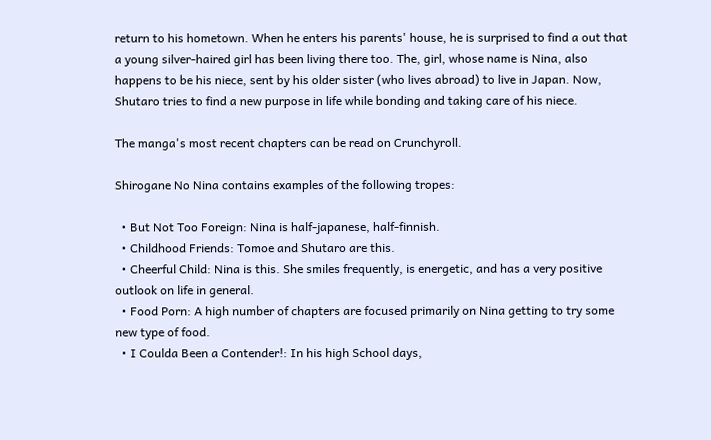return to his hometown. When he enters his parents' house, he is surprised to find a out that a young silver-haired girl has been living there too. The, girl, whose name is Nina, also happens to be his niece, sent by his older sister (who lives abroad) to live in Japan. Now, Shutaro tries to find a new purpose in life while bonding and taking care of his niece.

The manga's most recent chapters can be read on Crunchyroll.

Shirogane No Nina contains examples of the following tropes:

  • But Not Too Foreign: Nina is half-japanese, half-finnish.
  • Childhood Friends: Tomoe and Shutaro are this.
  • Cheerful Child: Nina is this. She smiles frequently, is energetic, and has a very positive outlook on life in general.
  • Food Porn: A high number of chapters are focused primarily on Nina getting to try some new type of food.
  • I Coulda Been a Contender!: In his high School days,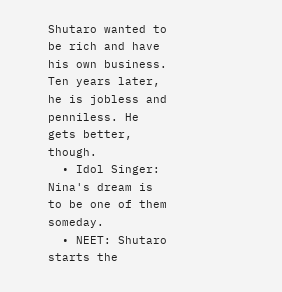Shutaro wanted to be rich and have his own business. Ten years later, he is jobless and penniless. He gets better, though.
  • Idol Singer: Nina's dream is to be one of them someday.
  • NEET: Shutaro starts the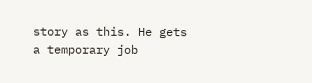story as this. He gets a temporary job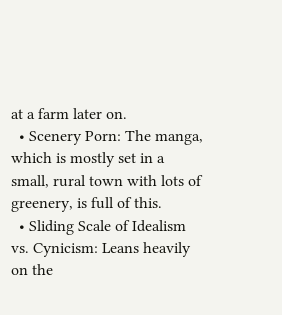at a farm later on.
  • Scenery Porn: The manga, which is mostly set in a small, rural town with lots of greenery, is full of this.
  • Sliding Scale of Idealism vs. Cynicism: Leans heavily on the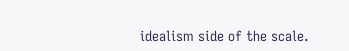idealism side of the scale.